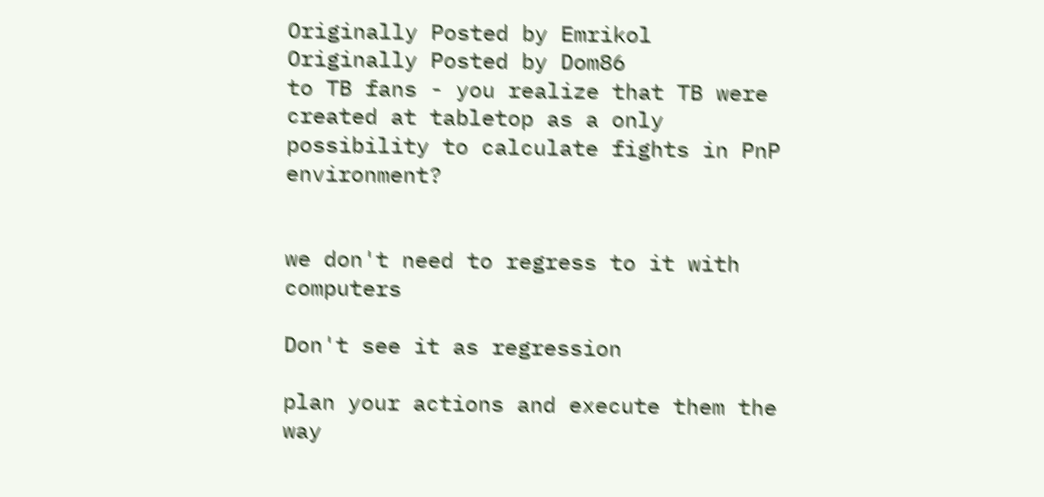Originally Posted by Emrikol
Originally Posted by Dom86
to TB fans - you realize that TB were created at tabletop as a only possibility to calculate fights in PnP environment?


we don't need to regress to it with computers

Don't see it as regression

plan your actions and execute them the way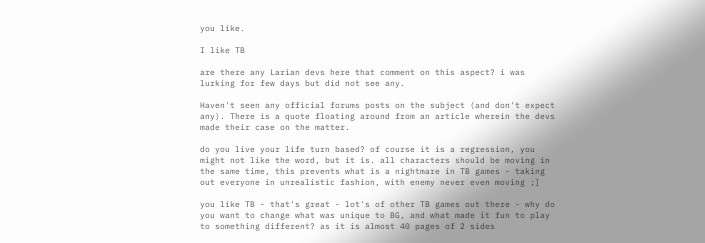you like.

I like TB

are there any Larian devs here that comment on this aspect? i was lurking for few days but did not see any.

Haven't seen any official forums posts on the subject (and don't expect any). There is a quote floating around from an article wherein the devs made their case on the matter.

do you live your life turn based? of course it is a regression, you might not like the word, but it is. all characters should be moving in the same time, this prevents what is a nightmare in TB games - taking out everyone in unrealistic fashion, with enemy never even moving ;]

you like TB - that's great - lot's of other TB games out there - why do you want to change what was unique to BG, and what made it fun to play to something different? as it is almost 40 pages of 2 sides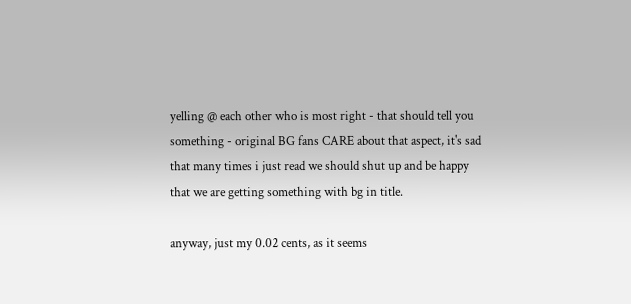yelling @ each other who is most right - that should tell you something - original BG fans CARE about that aspect, it's sad that many times i just read we should shut up and be happy that we are getting something with bg in title.

anyway, just my 0.02 cents, as it seems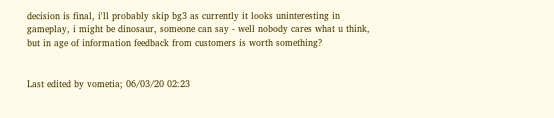decision is final, i'll probably skip bg3 as currently it looks uninteresting in gameplay, i might be dinosaur, someone can say - well nobody cares what u think, but in age of information feedback from customers is worth something?


Last edited by vometia; 06/03/20 02:23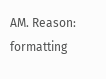AM. Reason: formatting